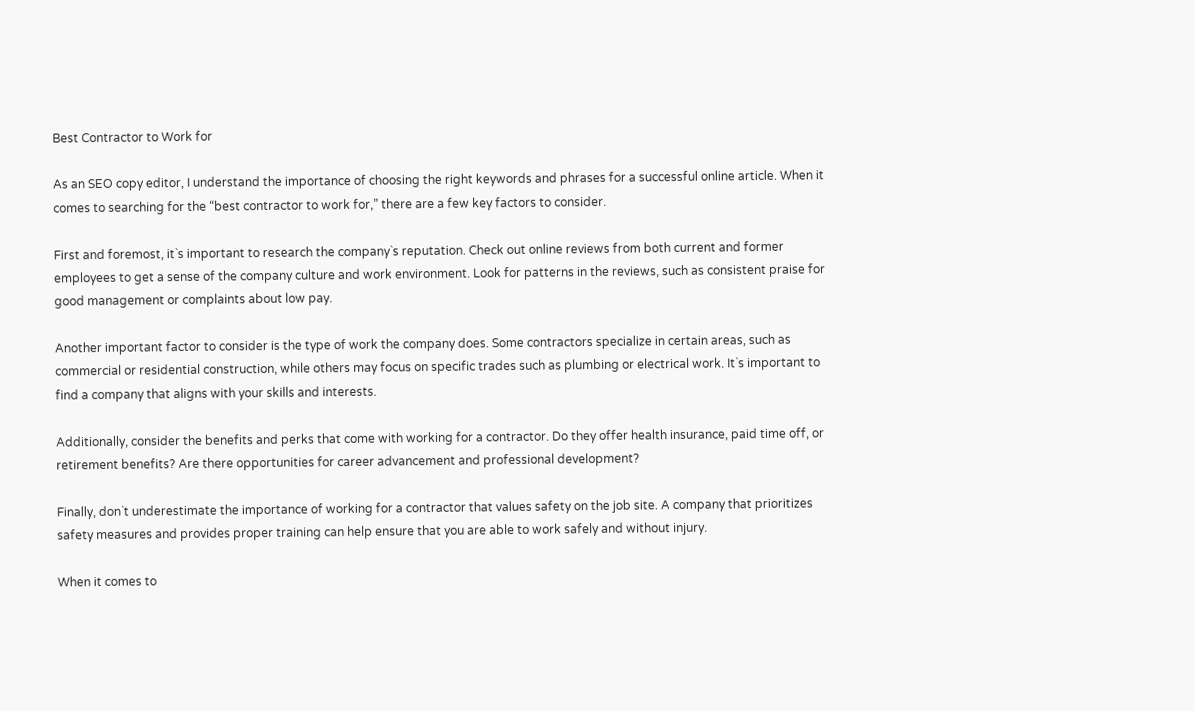Best Contractor to Work for

As an SEO copy editor, I understand the importance of choosing the right keywords and phrases for a successful online article. When it comes to searching for the “best contractor to work for,” there are a few key factors to consider.

First and foremost, it`s important to research the company`s reputation. Check out online reviews from both current and former employees to get a sense of the company culture and work environment. Look for patterns in the reviews, such as consistent praise for good management or complaints about low pay.

Another important factor to consider is the type of work the company does. Some contractors specialize in certain areas, such as commercial or residential construction, while others may focus on specific trades such as plumbing or electrical work. It`s important to find a company that aligns with your skills and interests.

Additionally, consider the benefits and perks that come with working for a contractor. Do they offer health insurance, paid time off, or retirement benefits? Are there opportunities for career advancement and professional development?

Finally, don`t underestimate the importance of working for a contractor that values safety on the job site. A company that prioritizes safety measures and provides proper training can help ensure that you are able to work safely and without injury.

When it comes to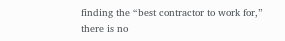finding the “best contractor to work for,” there is no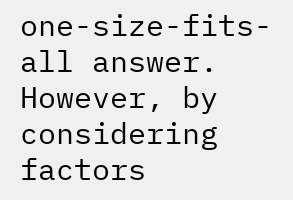one-size-fits-all answer. However, by considering factors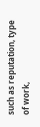such as reputation, type of work,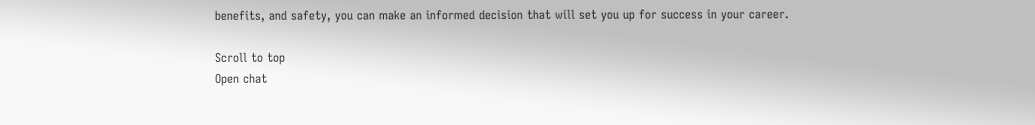benefits, and safety, you can make an informed decision that will set you up for success in your career.

Scroll to top
Open chat